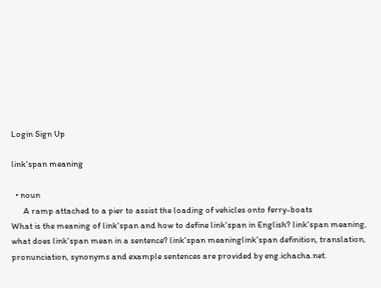Login Sign Up

link'span meaning

  • noun
      A ramp attached to a pier to assist the loading of vehicles onto ferry-boats
What is the meaning of link'span and how to define link'span in English? link'span meaning, what does link'span mean in a sentence? link'span meaninglink'span definition, translation, pronunciation, synonyms and example sentences are provided by eng.ichacha.net.